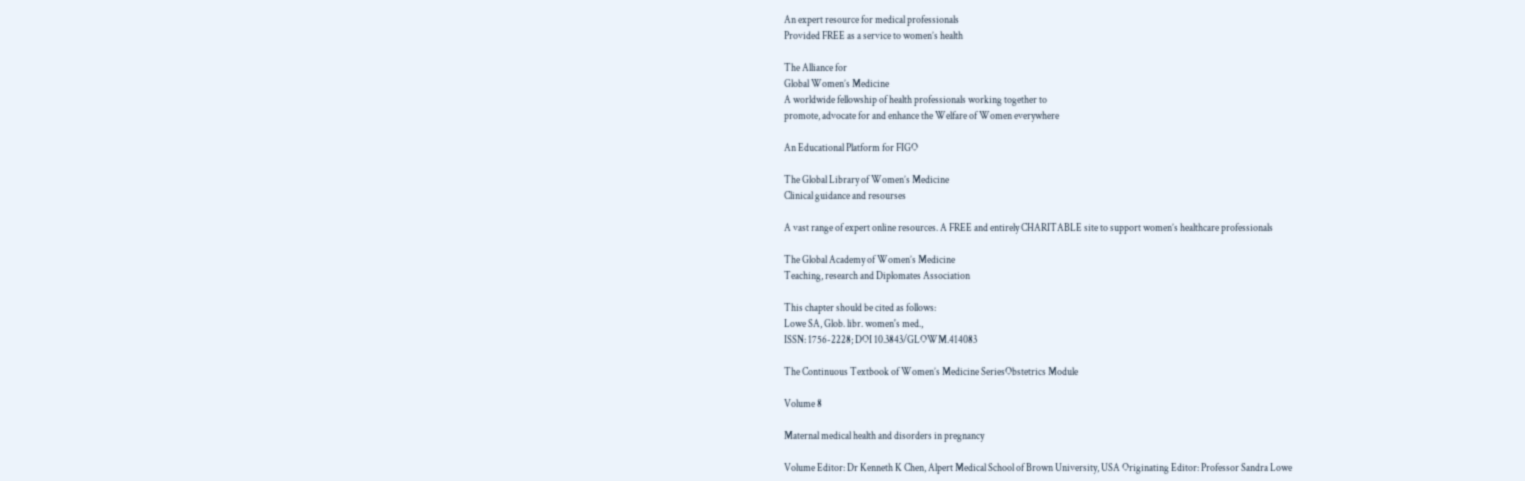An expert resource for medical professionals
Provided FREE as a service to women’s health

The Alliance for
Global Women’s Medicine
A worldwide fellowship of health professionals working together to
promote, advocate for and enhance the Welfare of Women everywhere

An Educational Platform for FIGO

The Global Library of Women’s Medicine
Clinical guidance and resourses

A vast range of expert online resources. A FREE and entirely CHARITABLE site to support women’s healthcare professionals

The Global Academy of Women’s Medicine
Teaching, research and Diplomates Association

This chapter should be cited as follows:
Lowe SA, Glob. libr. women's med.,
ISSN: 1756-2228; DOI 10.3843/GLOWM.414083

The Continuous Textbook of Women’s Medicine SeriesObstetrics Module

Volume 8

Maternal medical health and disorders in pregnancy

Volume Editor: Dr Kenneth K Chen, Alpert Medical School of Brown University, USA Originating Editor: Professor Sandra Lowe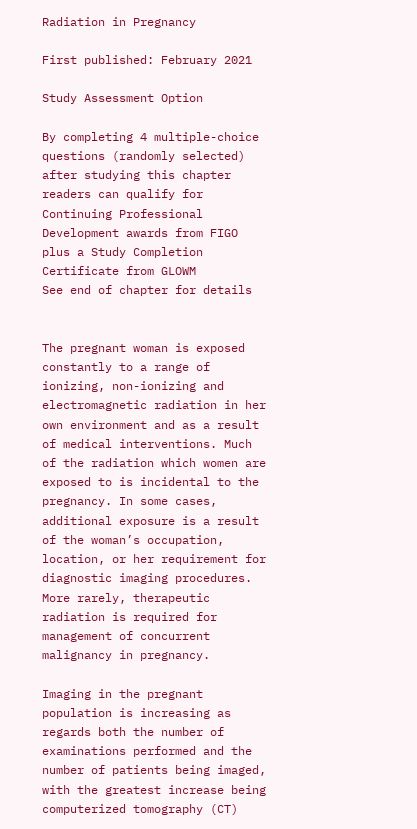Radiation in Pregnancy

First published: February 2021

Study Assessment Option

By completing 4 multiple-choice questions (randomly selected) after studying this chapter readers can qualify for Continuing Professional Development awards from FIGO plus a Study Completion Certificate from GLOWM
See end of chapter for details


The pregnant woman is exposed constantly to a range of ionizing, non-ionizing and electromagnetic radiation in her own environment and as a result of medical interventions. Much of the radiation which women are exposed to is incidental to the pregnancy. In some cases, additional exposure is a result of the woman’s occupation, location, or her requirement for diagnostic imaging procedures. More rarely, therapeutic radiation is required for management of concurrent malignancy in pregnancy.

Imaging in the pregnant population is increasing as regards both the number of examinations performed and the number of patients being imaged, with the greatest increase being computerized tomography (CT)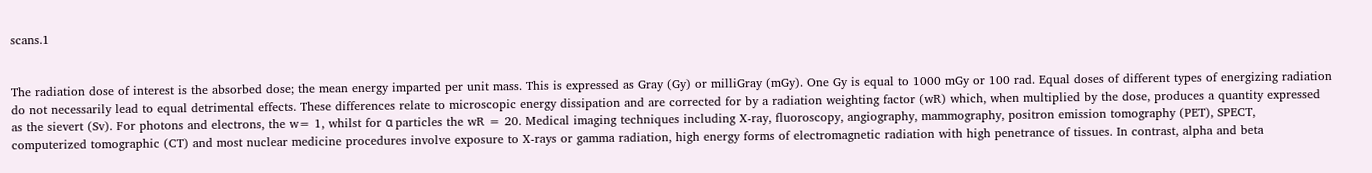scans.1


The radiation dose of interest is the absorbed dose; the mean energy imparted per unit mass. This is expressed as Gray (Gy) or milliGray (mGy). One Gy is equal to 1000 mGy or 100 rad. Equal doses of different types of energizing radiation do not necessarily lead to equal detrimental effects. These differences relate to microscopic energy dissipation and are corrected for by a radiation weighting factor (wR) which, when multiplied by the dose, produces a quantity expressed as the sievert (Sv). For photons and electrons, the w= 1, whilst for α particles the wR = 20. Medical imaging techniques including X-ray, fluoroscopy, angiography, mammography, positron emission tomography (PET), SPECT, computerized tomographic (CT) and most nuclear medicine procedures involve exposure to X-rays or gamma radiation, high energy forms of electromagnetic radiation with high penetrance of tissues. In contrast, alpha and beta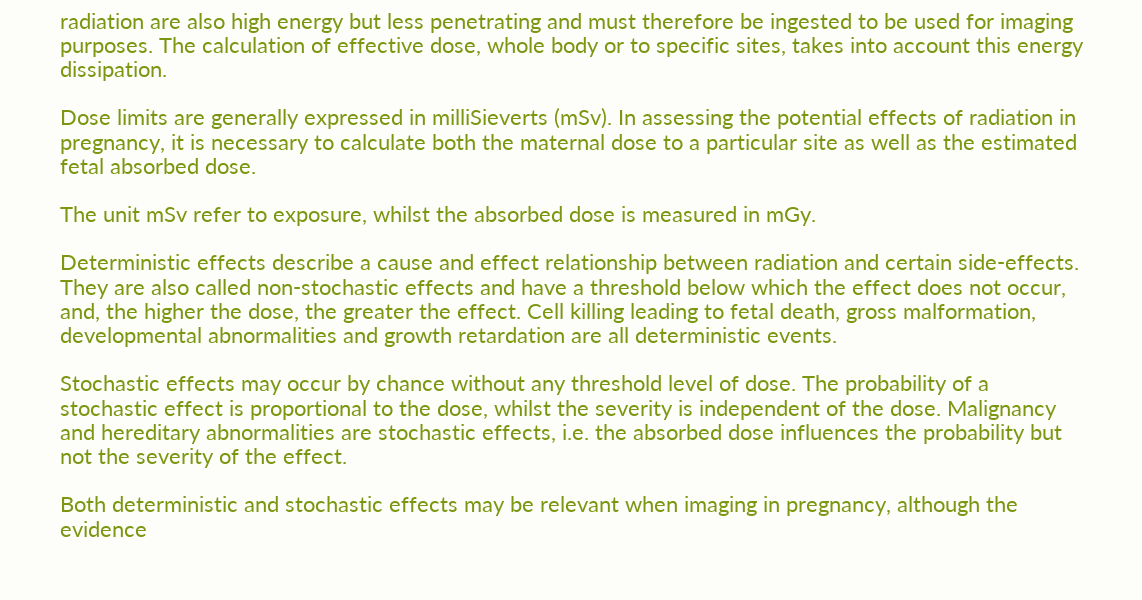radiation are also high energy but less penetrating and must therefore be ingested to be used for imaging purposes. The calculation of effective dose, whole body or to specific sites, takes into account this energy dissipation.

Dose limits are generally expressed in milliSieverts (mSv). In assessing the potential effects of radiation in pregnancy, it is necessary to calculate both the maternal dose to a particular site as well as the estimated fetal absorbed dose.

The unit mSv refer to exposure, whilst the absorbed dose is measured in mGy.

Deterministic effects describe a cause and effect relationship between radiation and certain side-effects. They are also called non-stochastic effects and have a threshold below which the effect does not occur, and, the higher the dose, the greater the effect. Cell killing leading to fetal death, gross malformation, developmental abnormalities and growth retardation are all deterministic events.

Stochastic effects may occur by chance without any threshold level of dose. The probability of a stochastic effect is proportional to the dose, whilst the severity is independent of the dose. Malignancy and hereditary abnormalities are stochastic effects, i.e. the absorbed dose influences the probability but not the severity of the effect.

Both deterministic and stochastic effects may be relevant when imaging in pregnancy, although the evidence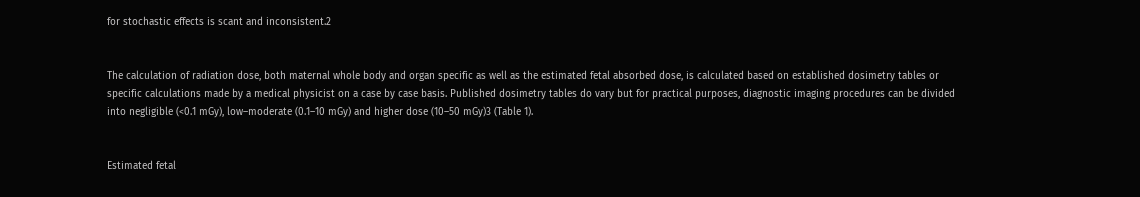for stochastic effects is scant and inconsistent.2


The calculation of radiation dose, both maternal whole body and organ specific as well as the estimated fetal absorbed dose, is calculated based on established dosimetry tables or specific calculations made by a medical physicist on a case by case basis. Published dosimetry tables do vary but for practical purposes, diagnostic imaging procedures can be divided into negligible (<0.1 mGy), low–moderate (0.1–10 mGy) and higher dose (10–50 mGy)3 (Table 1).


Estimated fetal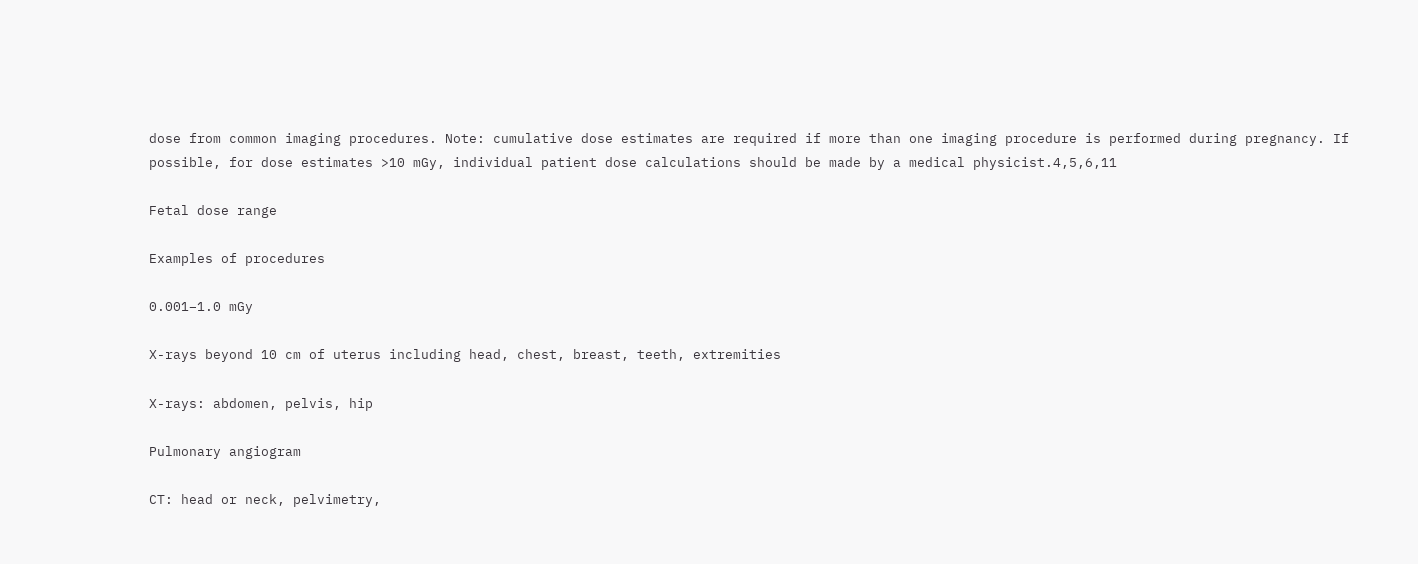dose from common imaging procedures. Note: cumulative dose estimates are required if more than one imaging procedure is performed during pregnancy. If possible, for dose estimates >10 mGy, individual patient dose calculations should be made by a medical physicist.4,5,6,11

Fetal dose range

Examples of procedures

0.001–1.0 mGy

X-rays beyond 10 cm of uterus including head, chest, breast, teeth, extremities

X-rays: abdomen, pelvis, hip

Pulmonary angiogram

CT: head or neck, pelvimetry,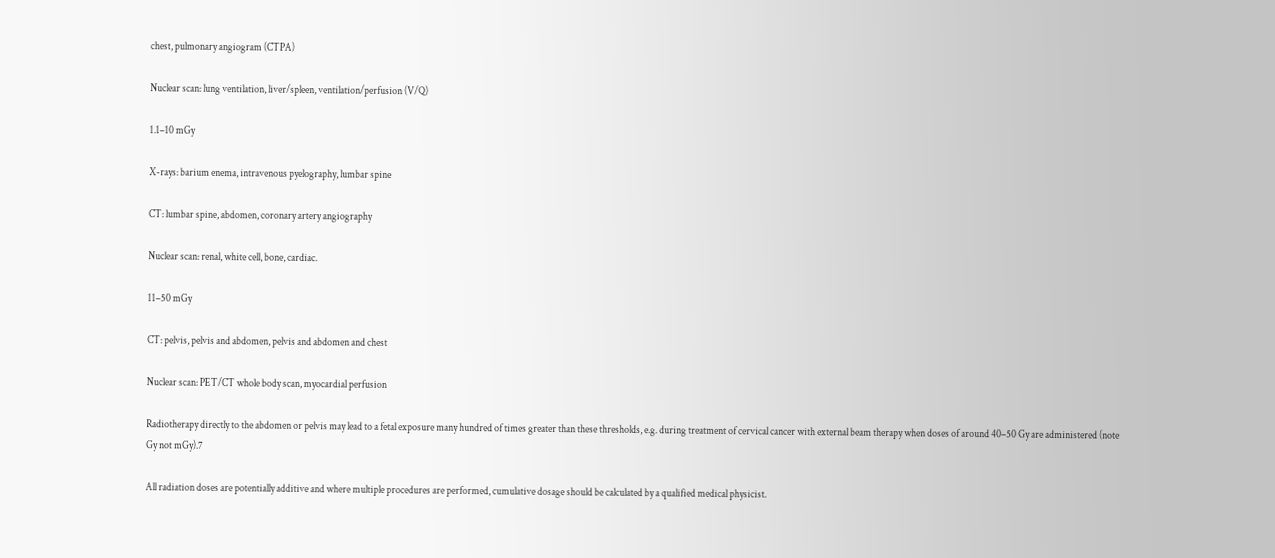chest, pulmonary angiogram (CTPA)

Nuclear scan: lung ventilation, liver/spleen, ventilation/perfusion (V/Q)

1.1–10 mGy

X-rays: barium enema, intravenous pyelography, lumbar spine

CT: lumbar spine, abdomen, coronary artery angiography

Nuclear scan: renal, white cell, bone, cardiac.

11–50 mGy

CT: pelvis, pelvis and abdomen, pelvis and abdomen and chest

Nuclear scan: PET/CT whole body scan, myocardial perfusion

Radiotherapy directly to the abdomen or pelvis may lead to a fetal exposure many hundred of times greater than these thresholds, e.g. during treatment of cervical cancer with external beam therapy when doses of around 40–50 Gy are administered (note Gy not mGy).7

All radiation doses are potentially additive and where multiple procedures are performed, cumulative dosage should be calculated by a qualified medical physicist.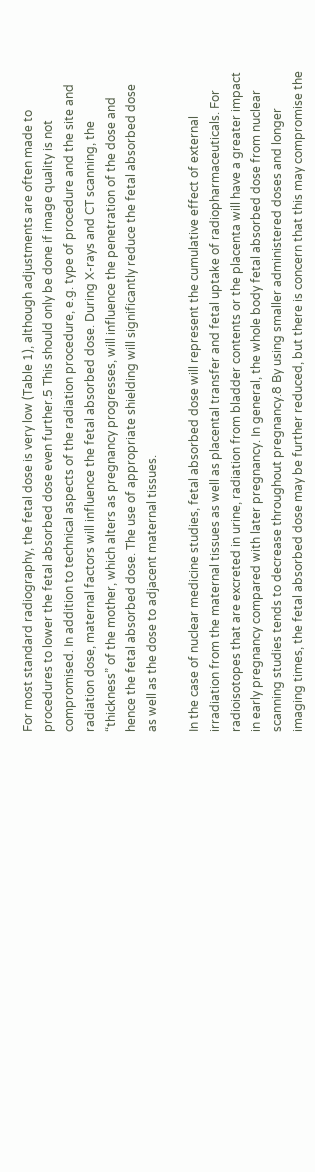For most standard radiography, the fetal dose is very low (Table 1), although adjustments are often made to procedures to lower the fetal absorbed dose even further.5 This should only be done if image quality is not compromised. In addition to technical aspects of the radiation procedure, e.g. type of procedure and the site and radiation dose, maternal factors will influence the fetal absorbed dose. During X-rays and CT scanning, the “thickness” of the mother, which alters as pregnancy progresses, will influence the penetration of the dose and hence the fetal absorbed dose. The use of appropriate shielding will significantly reduce the fetal absorbed dose as well as the dose to adjacent maternal tissues.

In the case of nuclear medicine studies, fetal absorbed dose will represent the cumulative effect of external irradiation from the maternal tissues as well as placental transfer and fetal uptake of radiopharmaceuticals. For radioisotopes that are excreted in urine, radiation from bladder contents or the placenta will have a greater impact in early pregnancy compared with later pregnancy. In general, the whole body fetal absorbed dose from nuclear scanning studies tends to decrease throughout pregnancy.8 By using smaller administered doses and longer imaging times, the fetal absorbed dose may be further reduced, but there is concern that this may compromise the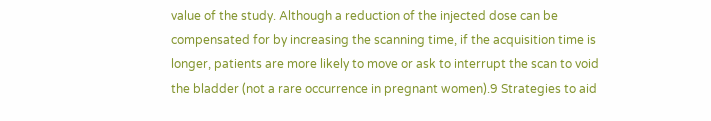value of the study. Although a reduction of the injected dose can be compensated for by increasing the scanning time, if the acquisition time is longer, patients are more likely to move or ask to interrupt the scan to void the bladder (not a rare occurrence in pregnant women).9 Strategies to aid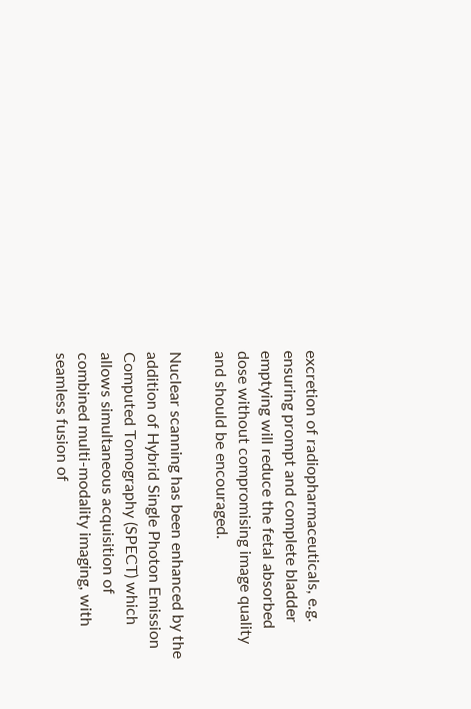excretion of radiopharmaceuticals, e.g. ensuring prompt and complete bladder emptying will reduce the fetal absorbed dose without compromising image quality and should be encouraged.

Nuclear scanning has been enhanced by the addition of Hybrid Single Photon Emission Computed Tomography (SPECT) which allows simultaneous acquisition of combined multi-modality imaging, with seamless fusion of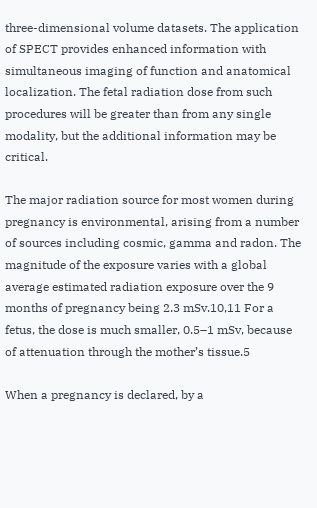three-dimensional volume datasets. The application of SPECT provides enhanced information with simultaneous imaging of function and anatomical localization. The fetal radiation dose from such procedures will be greater than from any single modality, but the additional information may be critical.

The major radiation source for most women during pregnancy is environmental, arising from a number of sources including cosmic, gamma and radon. The magnitude of the exposure varies with a global average estimated radiation exposure over the 9 months of pregnancy being 2.3 mSv.10,11 For a fetus, the dose is much smaller, 0.5–1 mSv, because of attenuation through the mother’s tissue.5

When a pregnancy is declared, by a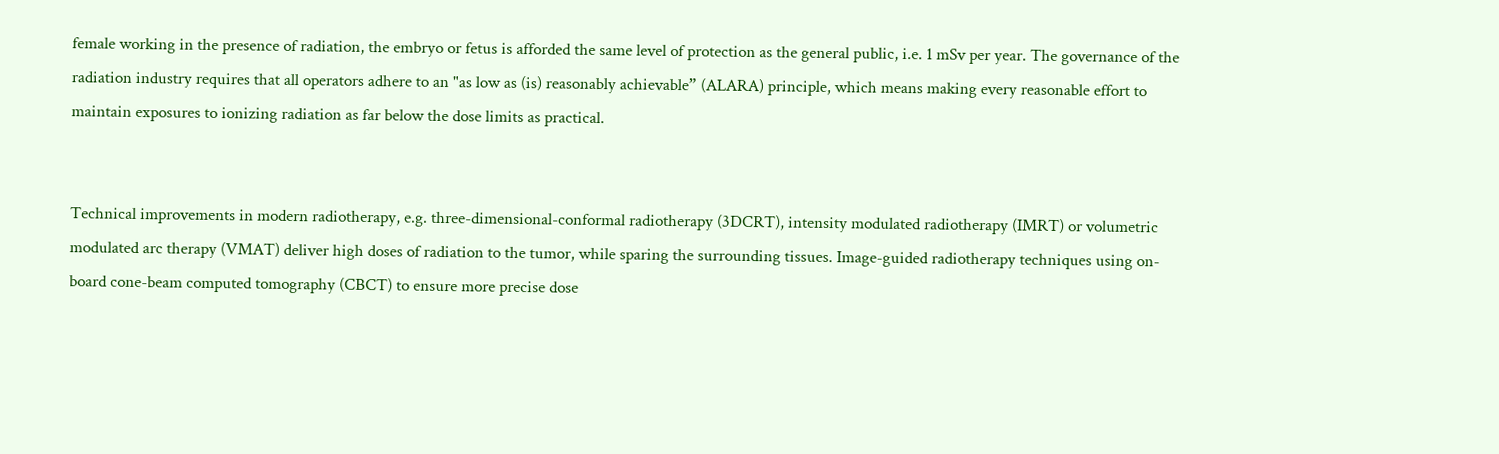female working in the presence of radiation, the embryo or fetus is afforded the same level of protection as the general public, i.e. 1 mSv per year. The governance of the radiation industry requires that all operators adhere to an "as low as (is) reasonably achievable” (ALARA) principle, which means making every reasonable effort to maintain exposures to ionizing radiation as far below the dose limits as practical.


Technical improvements in modern radiotherapy, e.g. three-dimensional-conformal radiotherapy (3DCRT), intensity modulated radiotherapy (IMRT) or volumetric modulated arc therapy (VMAT) deliver high doses of radiation to the tumor, while sparing the surrounding tissues. Image-guided radiotherapy techniques using on-board cone-beam computed tomography (CBCT) to ensure more precise dose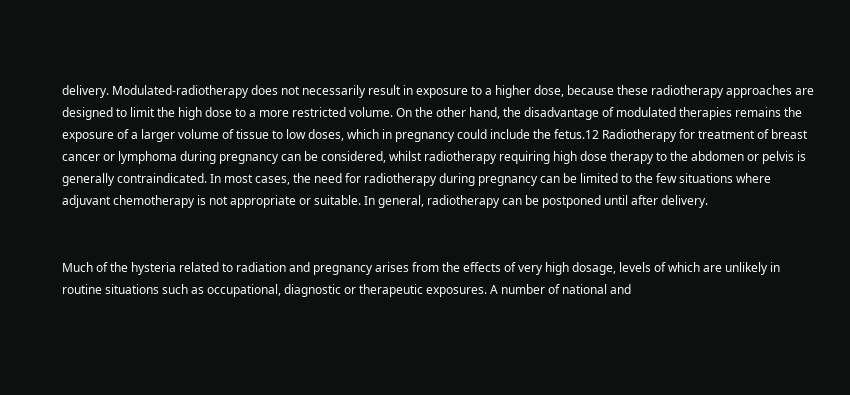delivery. Modulated-radiotherapy does not necessarily result in exposure to a higher dose, because these radiotherapy approaches are designed to limit the high dose to a more restricted volume. On the other hand, the disadvantage of modulated therapies remains the exposure of a larger volume of tissue to low doses, which in pregnancy could include the fetus.12 Radiotherapy for treatment of breast cancer or lymphoma during pregnancy can be considered, whilst radiotherapy requiring high dose therapy to the abdomen or pelvis is generally contraindicated. In most cases, the need for radiotherapy during pregnancy can be limited to the few situations where adjuvant chemotherapy is not appropriate or suitable. In general, radiotherapy can be postponed until after delivery.


Much of the hysteria related to radiation and pregnancy arises from the effects of very high dosage, levels of which are unlikely in routine situations such as occupational, diagnostic or therapeutic exposures. A number of national and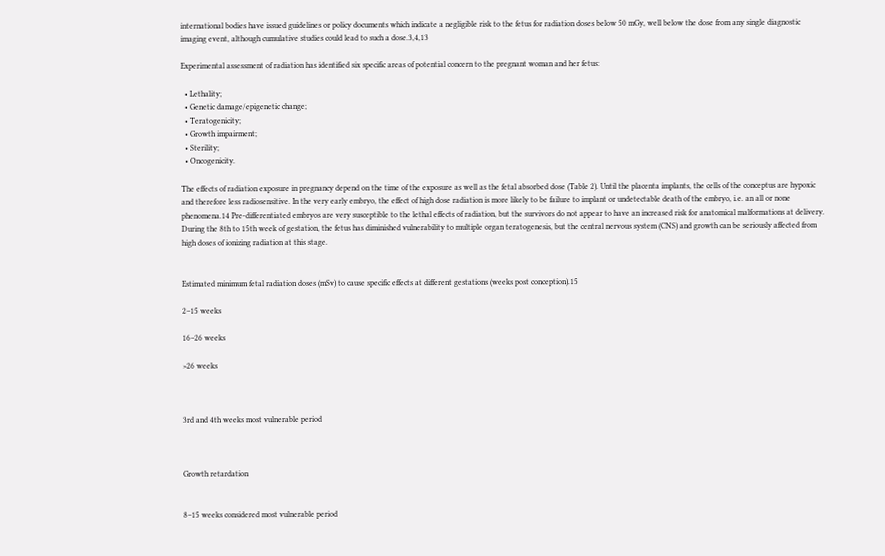international bodies have issued guidelines or policy documents which indicate a negligible risk to the fetus for radiation doses below 50 mGy, well below the dose from any single diagnostic imaging event, although cumulative studies could lead to such a dose.3,4,13

Experimental assessment of radiation has identified six specific areas of potential concern to the pregnant woman and her fetus:

  • Lethality;
  • Genetic damage/epigenetic change;
  • Teratogenicity;
  • Growth impairment;
  • Sterility;
  • Oncogenicity.

The effects of radiation exposure in pregnancy depend on the time of the exposure as well as the fetal absorbed dose (Table 2). Until the placenta implants, the cells of the conceptus are hypoxic and therefore less radiosensitive. In the very early embryo, the effect of high dose radiation is more likely to be failure to implant or undetectable death of the embryo, i.e. an all or none phenomena.14 Pre-differentiated embryos are very susceptible to the lethal effects of radiation, but the survivors do not appear to have an increased risk for anatomical malformations at delivery. During the 8th to 15th week of gestation, the fetus has diminished vulnerability to multiple organ teratogenesis, but the central nervous system (CNS) and growth can be seriously affected from high doses of ionizing radiation at this stage.


Estimated minimum fetal radiation doses (mSv) to cause specific effects at different gestations (weeks post conception).15

2–15 weeks

16–26 weeks

>26 weeks



3rd and 4th weeks most vulnerable period



Growth retardation


8–15 weeks considered most vulnerable period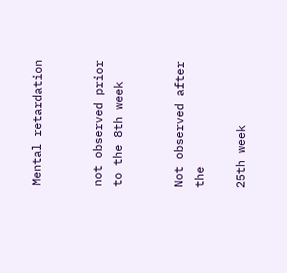Mental retardation


not observed prior to the 8th week


Not observed after the

25th week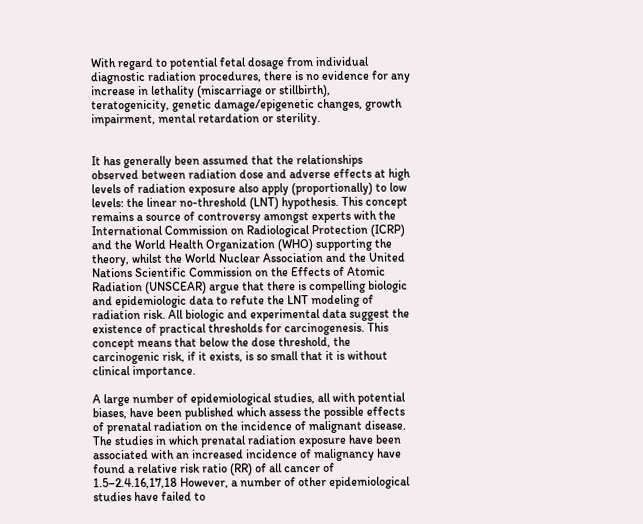With regard to potential fetal dosage from individual diagnostic radiation procedures, there is no evidence for any increase in lethality (miscarriage or stillbirth), teratogenicity, genetic damage/epigenetic changes, growth impairment, mental retardation or sterility.


It has generally been assumed that the relationships observed between radiation dose and adverse effects at high levels of radiation exposure also apply (proportionally) to low levels: the linear no-threshold (LNT) hypothesis. This concept remains a source of controversy amongst experts with the International Commission on Radiological Protection (ICRP) and the World Health Organization (WHO) supporting the theory, whilst the World Nuclear Association and the United Nations Scientific Commission on the Effects of Atomic Radiation (UNSCEAR) argue that there is compelling biologic and epidemiologic data to refute the LNT modeling of radiation risk. All biologic and experimental data suggest the existence of practical thresholds for carcinogenesis. This concept means that below the dose threshold, the carcinogenic risk, if it exists, is so small that it is without clinical importance.

A large number of epidemiological studies, all with potential biases, have been published which assess the possible effects of prenatal radiation on the incidence of malignant disease. The studies in which prenatal radiation exposure have been associated with an increased incidence of malignancy have found a relative risk ratio (RR) of all cancer of 1.5–2.4.16,17,18 However, a number of other epidemiological studies have failed to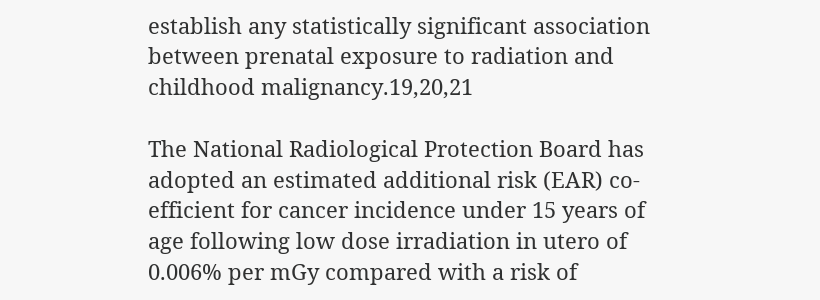establish any statistically significant association between prenatal exposure to radiation and childhood malignancy.19,20,21

The National Radiological Protection Board has adopted an estimated additional risk (EAR) co-efficient for cancer incidence under 15 years of age following low dose irradiation in utero of 0.006% per mGy compared with a risk of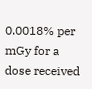0.0018% per mGy for a dose received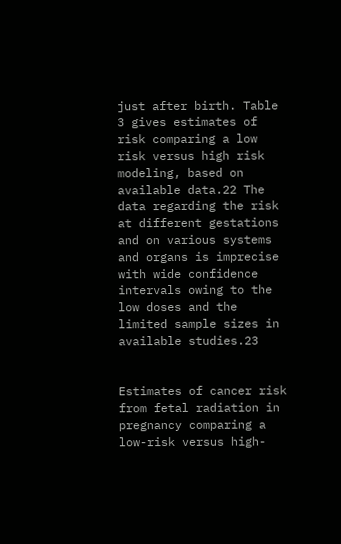just after birth. Table 3 gives estimates of risk comparing a low risk versus high risk modeling, based on available data.22 The data regarding the risk at different gestations and on various systems and organs is imprecise with wide confidence intervals owing to the low doses and the limited sample sizes in available studies.23


Estimates of cancer risk from fetal radiation in pregnancy comparing a low-risk versus high-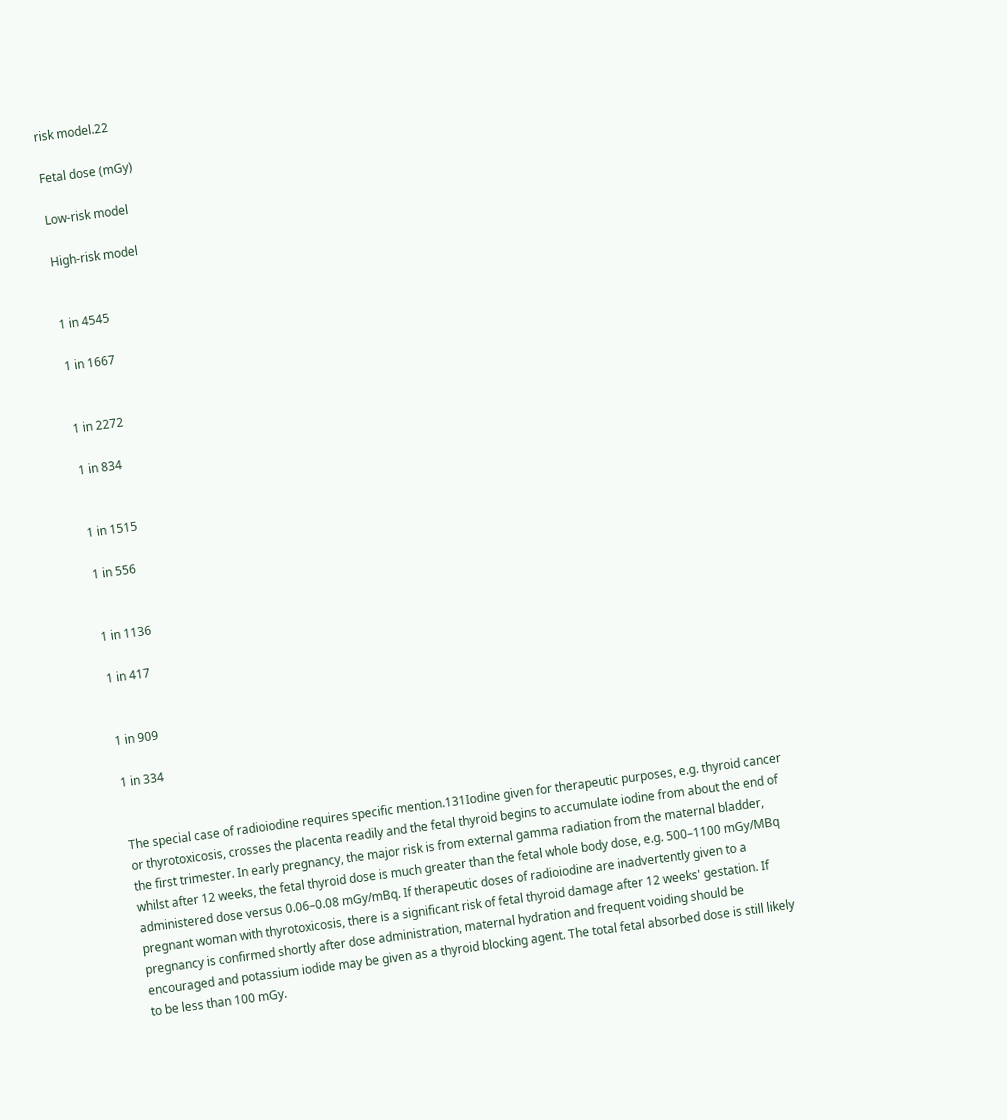risk model.22

Fetal dose (mGy)

Low-risk model

High-risk model


1 in 4545

1 in 1667


1 in 2272

1 in 834


1 in 1515

1 in 556


1 in 1136

1 in 417


1 in 909

1 in 334


The special case of radioiodine requires specific mention.131Iodine given for therapeutic purposes, e.g. thyroid cancer or thyrotoxicosis, crosses the placenta readily and the fetal thyroid begins to accumulate iodine from about the end of the first trimester. In early pregnancy, the major risk is from external gamma radiation from the maternal bladder, whilst after 12 weeks, the fetal thyroid dose is much greater than the fetal whole body dose, e.g. 500–1100 mGy/MBq administered dose versus 0.06–0.08 mGy/mBq. If therapeutic doses of radioiodine are inadvertently given to a pregnant woman with thyrotoxicosis, there is a significant risk of fetal thyroid damage after 12 weeks' gestation. If pregnancy is confirmed shortly after dose administration, maternal hydration and frequent voiding should be encouraged and potassium iodide may be given as a thyroid blocking agent. The total fetal absorbed dose is still likely to be less than 100 mGy.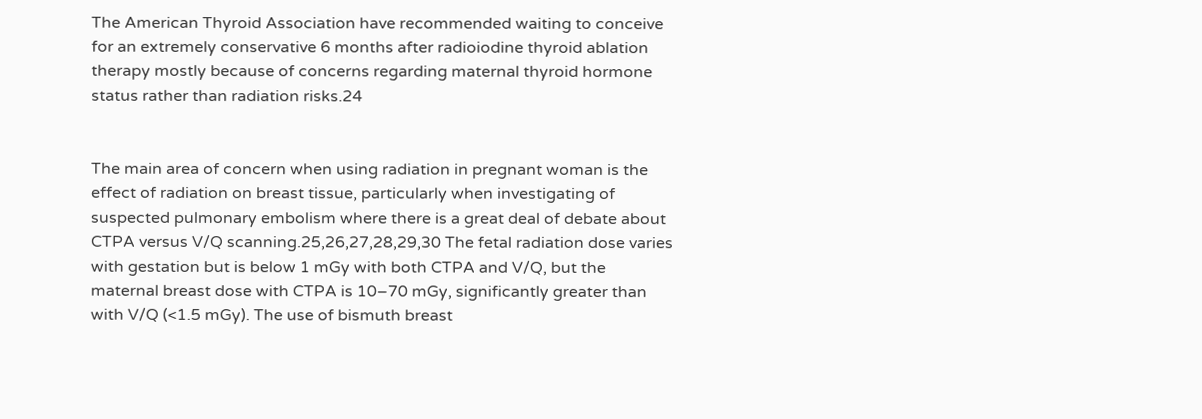The American Thyroid Association have recommended waiting to conceive for an extremely conservative 6 months after radioiodine thyroid ablation therapy mostly because of concerns regarding maternal thyroid hormone status rather than radiation risks.24


The main area of concern when using radiation in pregnant woman is the effect of radiation on breast tissue, particularly when investigating of suspected pulmonary embolism where there is a great deal of debate about CTPA versus V/Q scanning.25,26,27,28,29,30 The fetal radiation dose varies with gestation but is below 1 mGy with both CTPA and V/Q, but the maternal breast dose with CTPA is 10–70 mGy, significantly greater than with V/Q (<1.5 mGy). The use of bismuth breast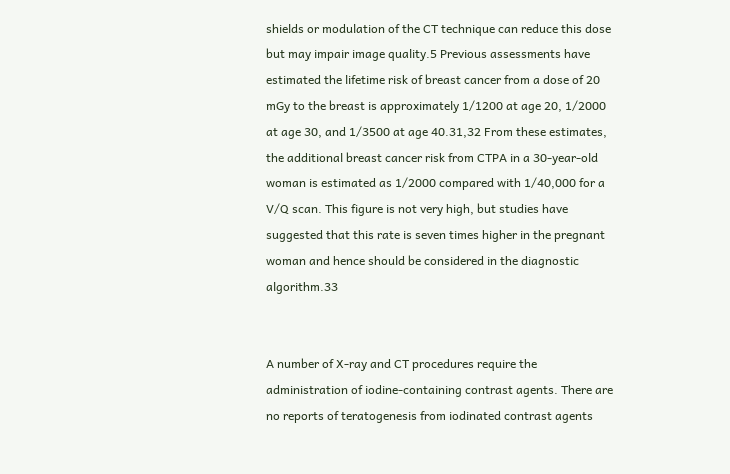shields or modulation of the CT technique can reduce this dose but may impair image quality.5 Previous assessments have estimated the lifetime risk of breast cancer from a dose of 20 mGy to the breast is approximately 1/1200 at age 20, 1/2000 at age 30, and 1/3500 at age 40.31,32 From these estimates, the additional breast cancer risk from CTPA in a 30-year-old woman is estimated as 1/2000 compared with 1/40,000 for a V/Q scan. This figure is not very high, but studies have suggested that this rate is seven times higher in the pregnant woman and hence should be considered in the diagnostic algorithm.33


A number of X-ray and CT procedures require the administration of iodine-containing contrast agents. There are no reports of teratogenesis from iodinated contrast agents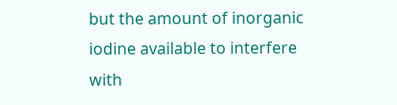but the amount of inorganic iodine available to interfere with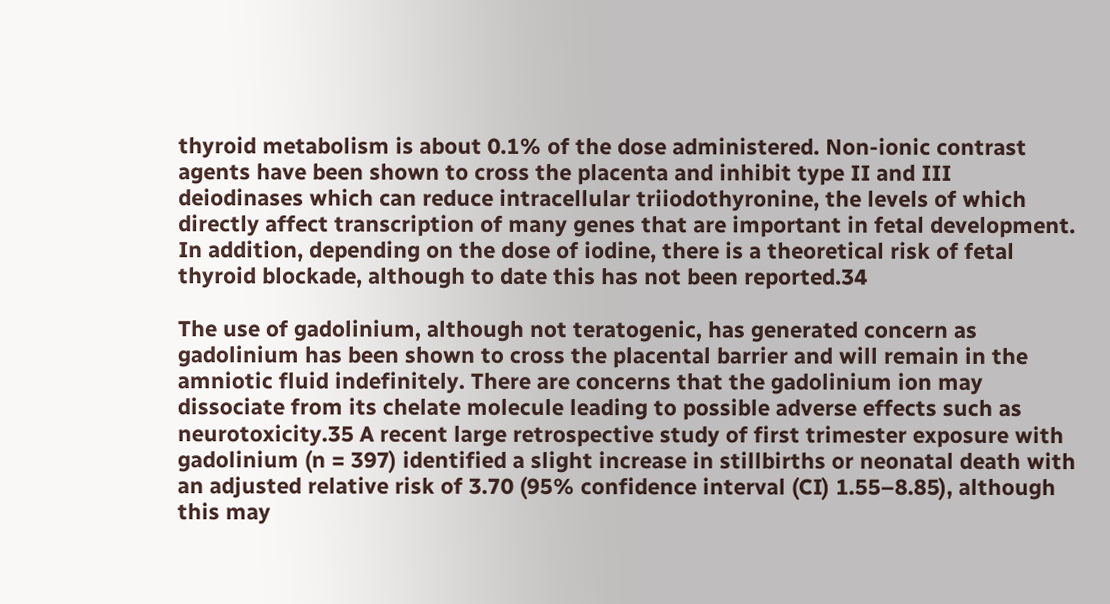thyroid metabolism is about 0.1% of the dose administered. Non-ionic contrast agents have been shown to cross the placenta and inhibit type II and III deiodinases which can reduce intracellular triiodothyronine, the levels of which directly affect transcription of many genes that are important in fetal development. In addition, depending on the dose of iodine, there is a theoretical risk of fetal thyroid blockade, although to date this has not been reported.34

The use of gadolinium, although not teratogenic, has generated concern as gadolinium has been shown to cross the placental barrier and will remain in the amniotic fluid indefinitely. There are concerns that the gadolinium ion may dissociate from its chelate molecule leading to possible adverse effects such as neurotoxicity.35 A recent large retrospective study of first trimester exposure with gadolinium (n = 397) identified a slight increase in stillbirths or neonatal death with an adjusted relative risk of 3.70 (95% confidence interval (CI) 1.55–8.85), although this may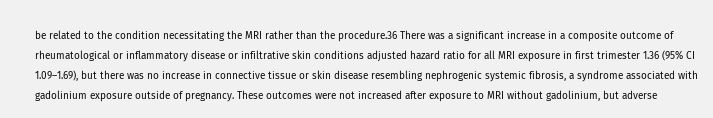be related to the condition necessitating the MRI rather than the procedure.36 There was a significant increase in a composite outcome of rheumatological or inflammatory disease or infiltrative skin conditions adjusted hazard ratio for all MRI exposure in first trimester 1.36 (95% CI 1.09–1.69), but there was no increase in connective tissue or skin disease resembling nephrogenic systemic fibrosis, a syndrome associated with gadolinium exposure outside of pregnancy. These outcomes were not increased after exposure to MRI without gadolinium, but adverse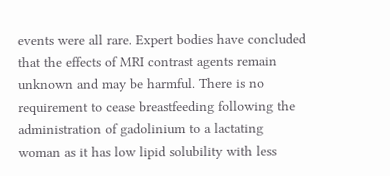events were all rare. Expert bodies have concluded that the effects of MRI contrast agents remain unknown and may be harmful. There is no requirement to cease breastfeeding following the administration of gadolinium to a lactating woman as it has low lipid solubility with less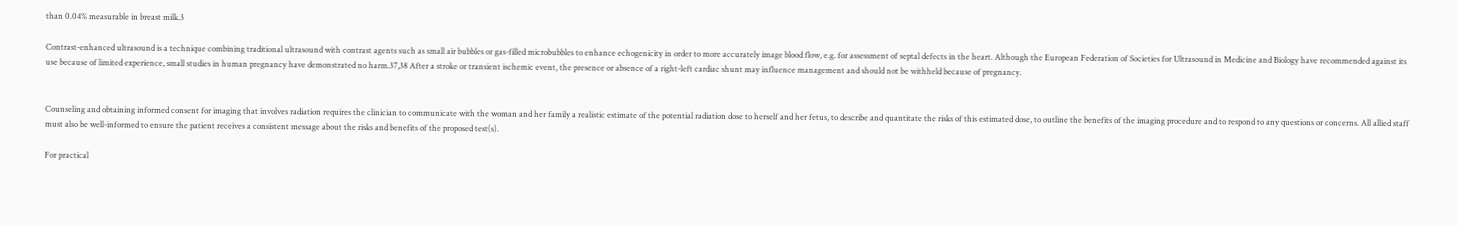than 0.04% measurable in breast milk.3

Contrast-enhanced ultrasound is a technique combining traditional ultrasound with contrast agents such as small air bubbles or gas-filled microbubbles to enhance echogenicity in order to more accurately image blood flow, e.g. for assessment of septal defects in the heart. Although the European Federation of Societies for Ultrasound in Medicine and Biology have recommended against its use because of limited experience, small studies in human pregnancy have demonstrated no harm.37,38 After a stroke or transient ischemic event, the presence or absence of a right-left cardiac shunt may influence management and should not be withheld because of pregnancy.


Counseling and obtaining informed consent for imaging that involves radiation requires the clinician to communicate with the woman and her family a realistic estimate of the potential radiation dose to herself and her fetus, to describe and quantitate the risks of this estimated dose, to outline the benefits of the imaging procedure and to respond to any questions or concerns. All allied staff must also be well-informed to ensure the patient receives a consistent message about the risks and benefits of the proposed test(s).

For practical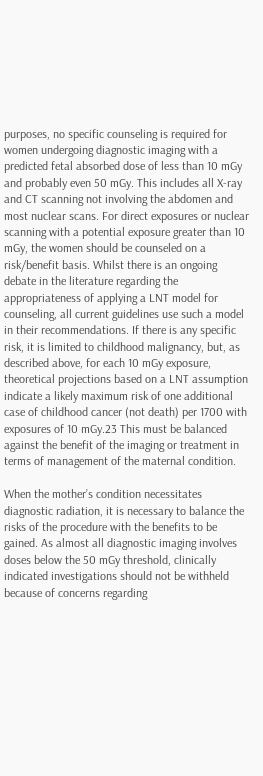purposes, no specific counseling is required for women undergoing diagnostic imaging with a predicted fetal absorbed dose of less than 10 mGy and probably even 50 mGy. This includes all X-ray and CT scanning not involving the abdomen and most nuclear scans. For direct exposures or nuclear scanning with a potential exposure greater than 10 mGy, the women should be counseled on a risk/benefit basis. Whilst there is an ongoing debate in the literature regarding the appropriateness of applying a LNT model for counseling, all current guidelines use such a model in their recommendations. If there is any specific risk, it is limited to childhood malignancy, but, as described above, for each 10 mGy exposure, theoretical projections based on a LNT assumption indicate a likely maximum risk of one additional case of childhood cancer (not death) per 1700 with exposures of 10 mGy.23 This must be balanced against the benefit of the imaging or treatment in terms of management of the maternal condition.

When the mother’s condition necessitates diagnostic radiation, it is necessary to balance the risks of the procedure with the benefits to be gained. As almost all diagnostic imaging involves doses below the 50 mGy threshold, clinically indicated investigations should not be withheld because of concerns regarding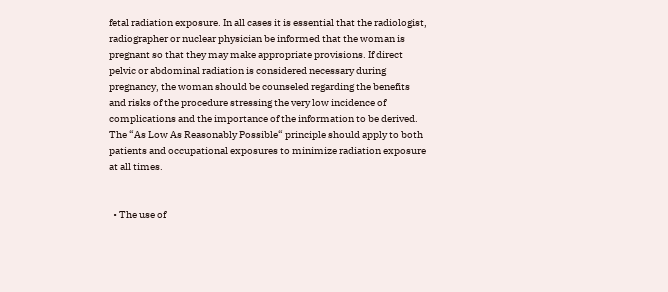fetal radiation exposure. In all cases it is essential that the radiologist, radiographer or nuclear physician be informed that the woman is pregnant so that they may make appropriate provisions. If direct pelvic or abdominal radiation is considered necessary during pregnancy, the woman should be counseled regarding the benefits and risks of the procedure stressing the very low incidence of complications and the importance of the information to be derived. The “As Low As Reasonably Possible“ principle should apply to both patients and occupational exposures to minimize radiation exposure at all times.


  • The use of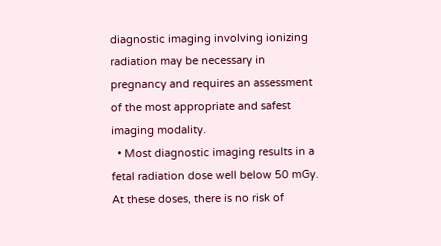diagnostic imaging involving ionizing radiation may be necessary in pregnancy and requires an assessment of the most appropriate and safest imaging modality.
  • Most diagnostic imaging results in a fetal radiation dose well below 50 mGy. At these doses, there is no risk of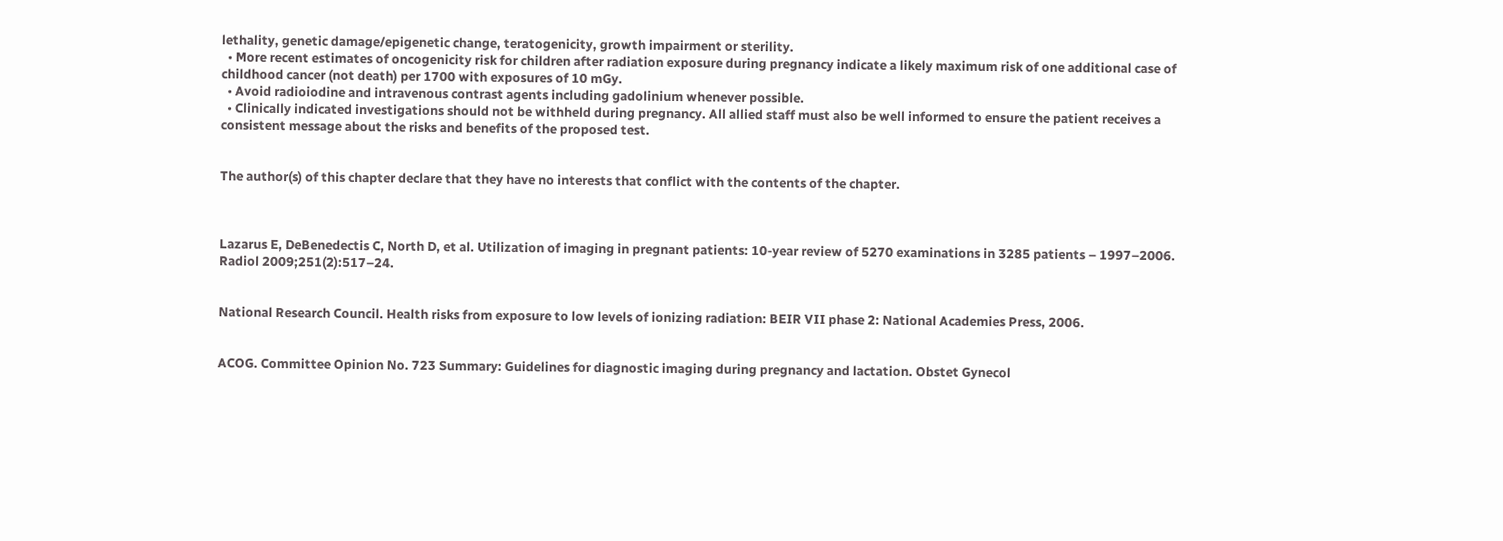lethality, genetic damage/epigenetic change, teratogenicity, growth impairment or sterility.
  • More recent estimates of oncogenicity risk for children after radiation exposure during pregnancy indicate a likely maximum risk of one additional case of childhood cancer (not death) per 1700 with exposures of 10 mGy.
  • Avoid radioiodine and intravenous contrast agents including gadolinium whenever possible.
  • Clinically indicated investigations should not be withheld during pregnancy. All allied staff must also be well informed to ensure the patient receives a consistent message about the risks and benefits of the proposed test.


The author(s) of this chapter declare that they have no interests that conflict with the contents of the chapter.



Lazarus E, DeBenedectis C, North D, et al. Utilization of imaging in pregnant patients: 10-year review of 5270 examinations in 3285 patients – 1997–2006. Radiol 2009;251(2):517–24.


National Research Council. Health risks from exposure to low levels of ionizing radiation: BEIR VII phase 2: National Academies Press, 2006.


ACOG. Committee Opinion No. 723 Summary: Guidelines for diagnostic imaging during pregnancy and lactation. Obstet Gynecol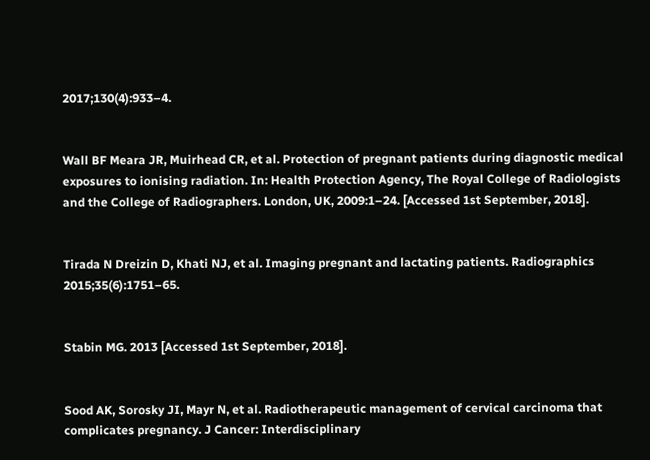2017;130(4):933–4.


Wall BF Meara JR, Muirhead CR, et al. Protection of pregnant patients during diagnostic medical exposures to ionising radiation. In: Health Protection Agency, The Royal College of Radiologists and the College of Radiographers. London, UK, 2009:1–24. [Accessed 1st September, 2018].


Tirada N Dreizin D, Khati NJ, et al. Imaging pregnant and lactating patients. Radiographics 2015;35(6):1751–65.


Stabin MG. 2013 [Accessed 1st September, 2018].


Sood AK, Sorosky JI, Mayr N, et al. Radiotherapeutic management of cervical carcinoma that complicates pregnancy. J Cancer: Interdisciplinary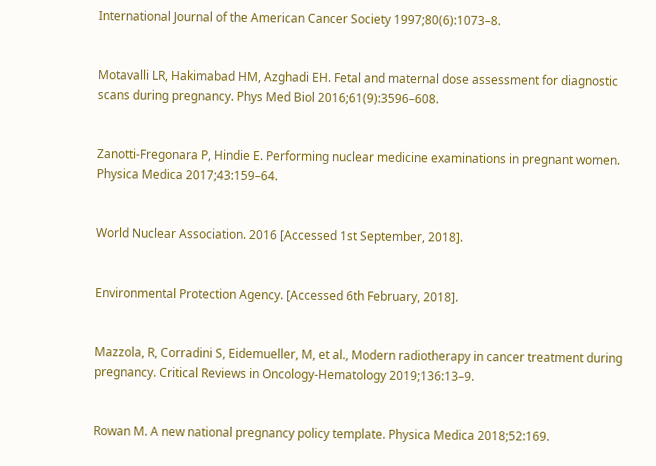International Journal of the American Cancer Society 1997;80(6):1073–8.


Motavalli LR, Hakimabad HM, Azghadi EH. Fetal and maternal dose assessment for diagnostic scans during pregnancy. Phys Med Biol 2016;61(9):3596–608.


Zanotti-Fregonara P, Hindie E. Performing nuclear medicine examinations in pregnant women. Physica Medica 2017;43:159–64.


World Nuclear Association. 2016 [Accessed 1st September, 2018].


Environmental Protection Agency. [Accessed 6th February, 2018].


Mazzola, R, Corradini S, Eidemueller, M, et al., Modern radiotherapy in cancer treatment during pregnancy. Critical Reviews in Oncology-Hematology 2019;136:13–9.


Rowan M. A new national pregnancy policy template. Physica Medica 2018;52:169.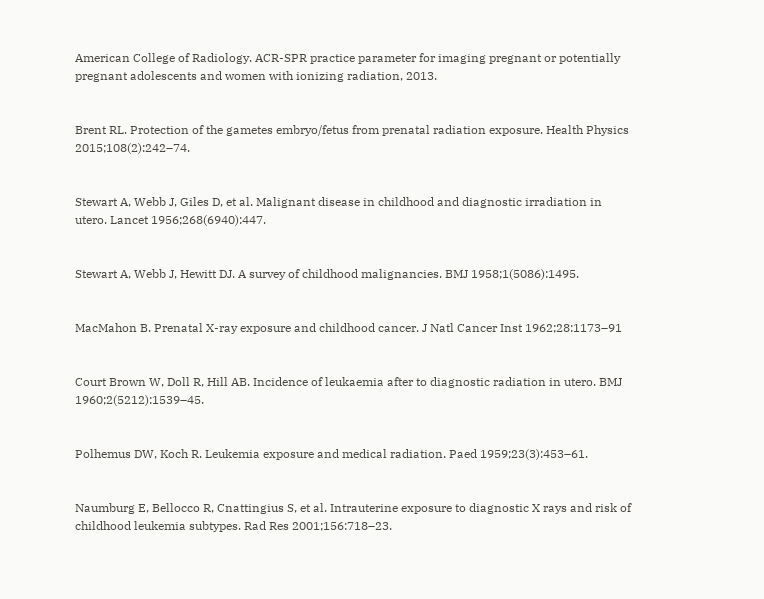American College of Radiology. ACR-SPR practice parameter for imaging pregnant or potentially pregnant adolescents and women with ionizing radiation, 2013.


Brent RL. Protection of the gametes embryo/fetus from prenatal radiation exposure. Health Physics 2015;108(2):242–74.


Stewart A, Webb J, Giles D, et al. Malignant disease in childhood and diagnostic irradiation in utero. Lancet 1956;268(6940):447.


Stewart A, Webb J, Hewitt DJ. A survey of childhood malignancies. BMJ 1958;1(5086):1495.


MacMahon B. Prenatal X-ray exposure and childhood cancer. J Natl Cancer Inst 1962;28:1173–91


Court Brown W, Doll R, Hill AB. Incidence of leukaemia after to diagnostic radiation in utero. BMJ 1960;2(5212):1539–45.


Polhemus DW, Koch R. Leukemia exposure and medical radiation. Paed 1959;23(3):453–61.


Naumburg E, Bellocco R, Cnattingius S, et al. Intrauterine exposure to diagnostic X rays and risk of childhood leukemia subtypes. Rad Res 2001;156:718–23.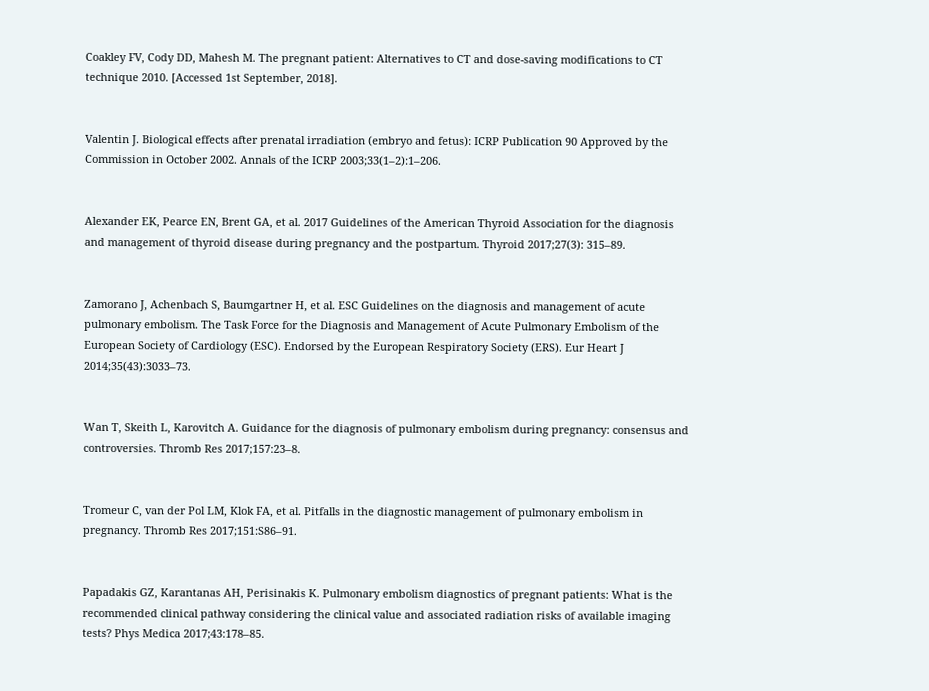Coakley FV, Cody DD, Mahesh M. The pregnant patient: Alternatives to CT and dose-saving modifications to CT technique 2010. [Accessed 1st September, 2018].


Valentin J. Biological effects after prenatal irradiation (embryo and fetus): ICRP Publication 90 Approved by the Commission in October 2002. Annals of the ICRP 2003;33(1–2):1–206.


Alexander EK, Pearce EN, Brent GA, et al. 2017 Guidelines of the American Thyroid Association for the diagnosis and management of thyroid disease during pregnancy and the postpartum. Thyroid 2017;27(3): 315–89.


Zamorano J, Achenbach S, Baumgartner H, et al. ESC Guidelines on the diagnosis and management of acute pulmonary embolism. The Task Force for the Diagnosis and Management of Acute Pulmonary Embolism of the European Society of Cardiology (ESC). Endorsed by the European Respiratory Society (ERS). Eur Heart J 2014;35(43):3033–73.


Wan T, Skeith L, Karovitch A. Guidance for the diagnosis of pulmonary embolism during pregnancy: consensus and controversies. Thromb Res 2017;157:23–8.


Tromeur C, van der Pol LM, Klok FA, et al. Pitfalls in the diagnostic management of pulmonary embolism in pregnancy. Thromb Res 2017;151:S86–91.


Papadakis GZ, Karantanas AH, Perisinakis K. Pulmonary embolism diagnostics of pregnant patients: What is the recommended clinical pathway considering the clinical value and associated radiation risks of available imaging tests? Phys Medica 2017;43:178–85.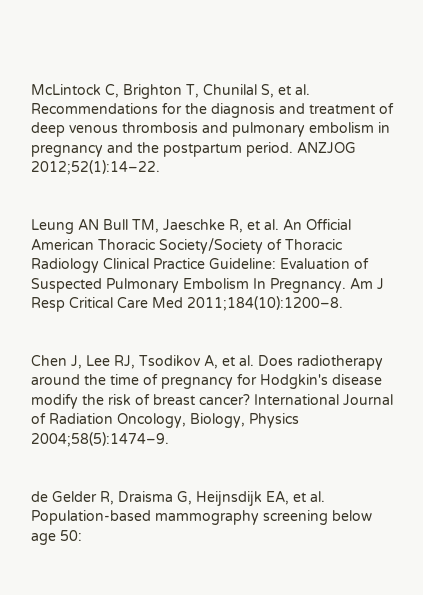McLintock C, Brighton T, Chunilal S, et al. Recommendations for the diagnosis and treatment of deep venous thrombosis and pulmonary embolism in pregnancy and the postpartum period. ANZJOG 2012;52(1):14–22.


Leung AN Bull TM, Jaeschke R, et al. An Official American Thoracic Society/Society of Thoracic Radiology Clinical Practice Guideline: Evaluation of Suspected Pulmonary Embolism In Pregnancy. Am J Resp Critical Care Med 2011;184(10):1200–8.


Chen J, Lee RJ, Tsodikov A, et al. Does radiotherapy around the time of pregnancy for Hodgkin's disease modify the risk of breast cancer? International Journal of Radiation Oncology, Biology, Physics 2004;58(5):1474–9.


de Gelder R, Draisma G, Heijnsdijk EA, et al. Population-based mammography screening below age 50: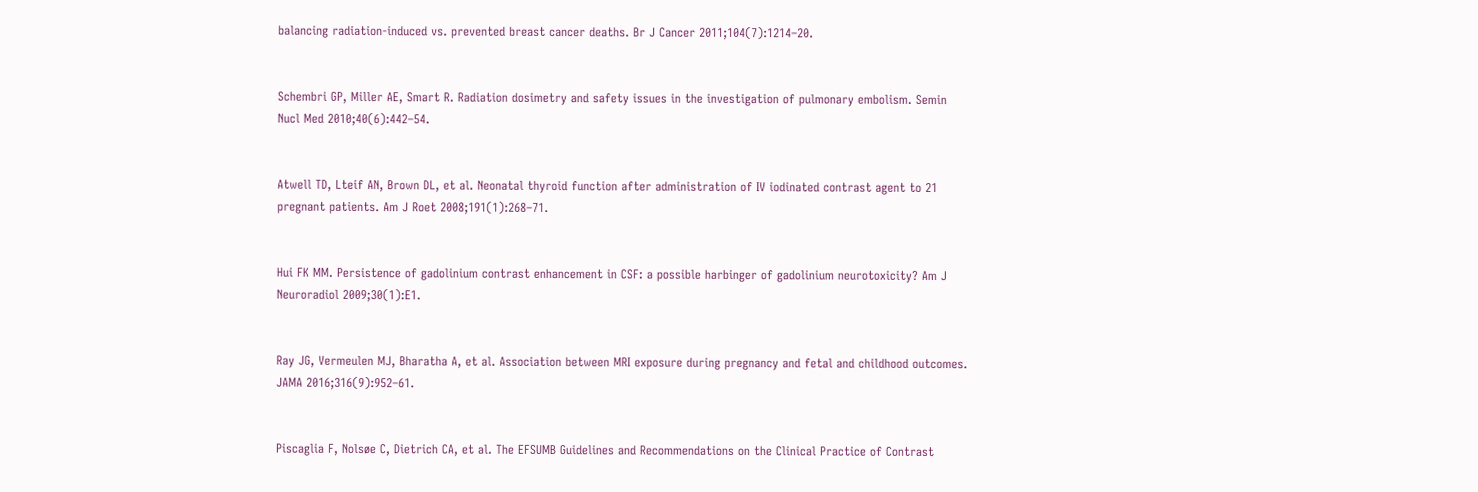balancing radiation-induced vs. prevented breast cancer deaths. Br J Cancer 2011;104(7):1214–20.


Schembri GP, Miller AE, Smart R. Radiation dosimetry and safety issues in the investigation of pulmonary embolism. Semin Nucl Med 2010;40(6):442–54.


Atwell TD, Lteif AN, Brown DL, et al. Neonatal thyroid function after administration of IV iodinated contrast agent to 21 pregnant patients. Am J Roet 2008;191(1):268–71.


Hui FK MM. Persistence of gadolinium contrast enhancement in CSF: a possible harbinger of gadolinium neurotoxicity? Am J Neuroradiol 2009;30(1):E1.


Ray JG, Vermeulen MJ, Bharatha A, et al. Association between MRI exposure during pregnancy and fetal and childhood outcomes. JAMA 2016;316(9):952–61.


Piscaglia F, Nolsøe C, Dietrich CA, et al. The EFSUMB Guidelines and Recommendations on the Clinical Practice of Contrast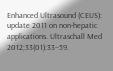Enhanced Ultrasound (CEUS): update 2011 on non-hepatic applications. Ultraschall Med 2012;33(01):33–59.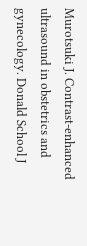Murotsuki J. Contrast-enhanced ultrasound in obstetrics and gynecology. Donald School J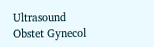Ultrasound Obstet Gynecol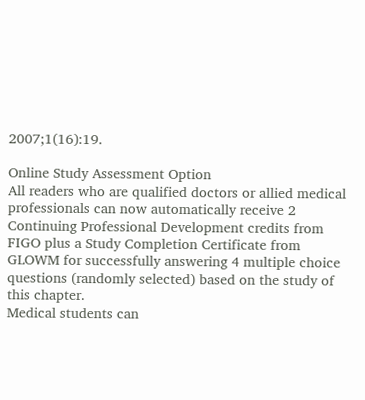2007;1(16):19.

Online Study Assessment Option
All readers who are qualified doctors or allied medical professionals can now automatically receive 2 Continuing Professional Development credits from FIGO plus a Study Completion Certificate from GLOWM for successfully answering 4 multiple choice questions (randomly selected) based on the study of this chapter.
Medical students can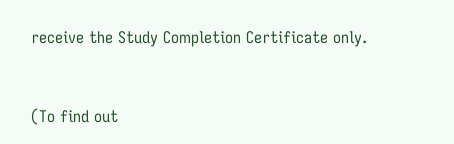receive the Study Completion Certificate only.


(To find out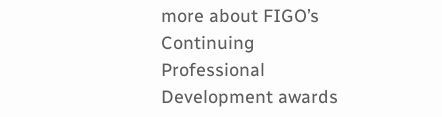more about FIGO’s Continuing Professional Development awards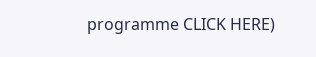programme CLICK HERE)